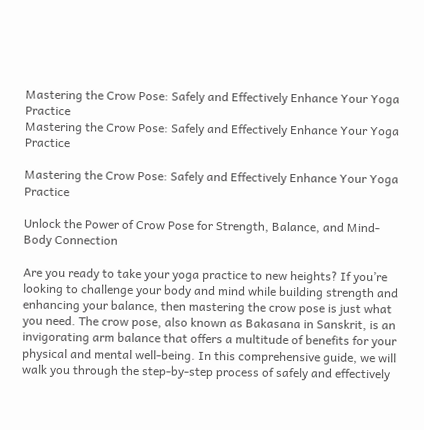Mastering the Crow Pose: Safely and Effectively Enhance Your Yoga Practice
Mastering the Crow Pose: Safely and Effectively Enhance Your Yoga Practice

Mastering the Crow Pose: Safely and Effectively Enhance Your Yoga Practice

Unlock the Power of Crow Pose for Strength, Balance, and Mind-Body Connection

Are you ready to take your yoga practice to new heights? If you’re looking to challenge your body and mind while building strength and enhancing your balance, then mastering the crow pose is just what you need. The crow pose, also known as Bakasana in Sanskrit, is an invigorating arm balance that offers a multitude of benefits for your physical and mental well-being. In this comprehensive guide, we will walk you through the step-by-step process of safely and effectively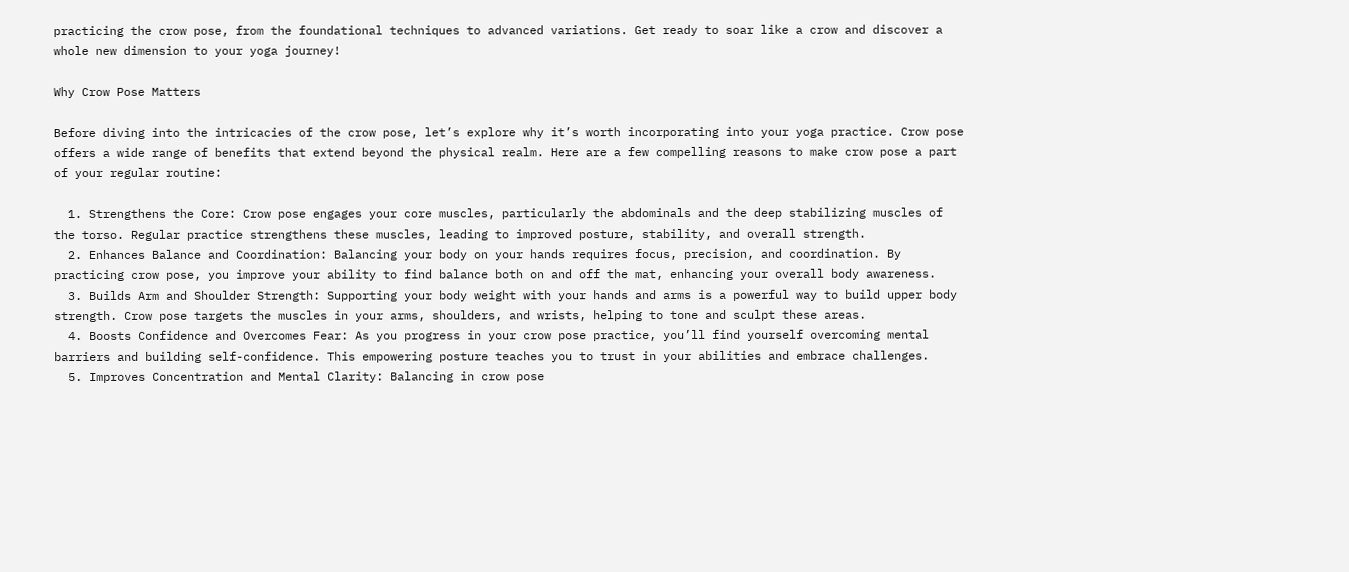practicing the crow pose, from the foundational techniques to advanced variations. Get ready to soar like a crow and discover a whole new dimension to your yoga journey!

Why Crow Pose Matters

Before diving into the intricacies of the crow pose, let’s explore why it’s worth incorporating into your yoga practice. Crow pose offers a wide range of benefits that extend beyond the physical realm. Here are a few compelling reasons to make crow pose a part of your regular routine:

  1. Strengthens the Core: Crow pose engages your core muscles, particularly the abdominals and the deep stabilizing muscles of the torso. Regular practice strengthens these muscles, leading to improved posture, stability, and overall strength.
  2. Enhances Balance and Coordination: Balancing your body on your hands requires focus, precision, and coordination. By practicing crow pose, you improve your ability to find balance both on and off the mat, enhancing your overall body awareness.
  3. Builds Arm and Shoulder Strength: Supporting your body weight with your hands and arms is a powerful way to build upper body strength. Crow pose targets the muscles in your arms, shoulders, and wrists, helping to tone and sculpt these areas.
  4. Boosts Confidence and Overcomes Fear: As you progress in your crow pose practice, you’ll find yourself overcoming mental barriers and building self-confidence. This empowering posture teaches you to trust in your abilities and embrace challenges.
  5. Improves Concentration and Mental Clarity: Balancing in crow pose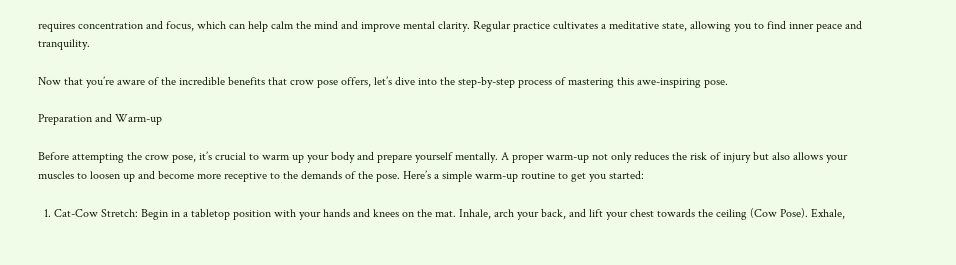requires concentration and focus, which can help calm the mind and improve mental clarity. Regular practice cultivates a meditative state, allowing you to find inner peace and tranquility.

Now that you’re aware of the incredible benefits that crow pose offers, let’s dive into the step-by-step process of mastering this awe-inspiring pose.

Preparation and Warm-up

Before attempting the crow pose, it’s crucial to warm up your body and prepare yourself mentally. A proper warm-up not only reduces the risk of injury but also allows your muscles to loosen up and become more receptive to the demands of the pose. Here’s a simple warm-up routine to get you started:

  1. Cat-Cow Stretch: Begin in a tabletop position with your hands and knees on the mat. Inhale, arch your back, and lift your chest towards the ceiling (Cow Pose). Exhale,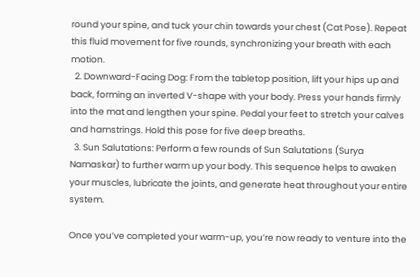round your spine, and tuck your chin towards your chest (Cat Pose). Repeat this fluid movement for five rounds, synchronizing your breath with each motion.
  2. Downward-Facing Dog: From the tabletop position, lift your hips up and back, forming an inverted V-shape with your body. Press your hands firmly into the mat and lengthen your spine. Pedal your feet to stretch your calves and hamstrings. Hold this pose for five deep breaths.
  3. Sun Salutations: Perform a few rounds of Sun Salutations (Surya Namaskar) to further warm up your body. This sequence helps to awaken your muscles, lubricate the joints, and generate heat throughout your entire system.

Once you’ve completed your warm-up, you’re now ready to venture into the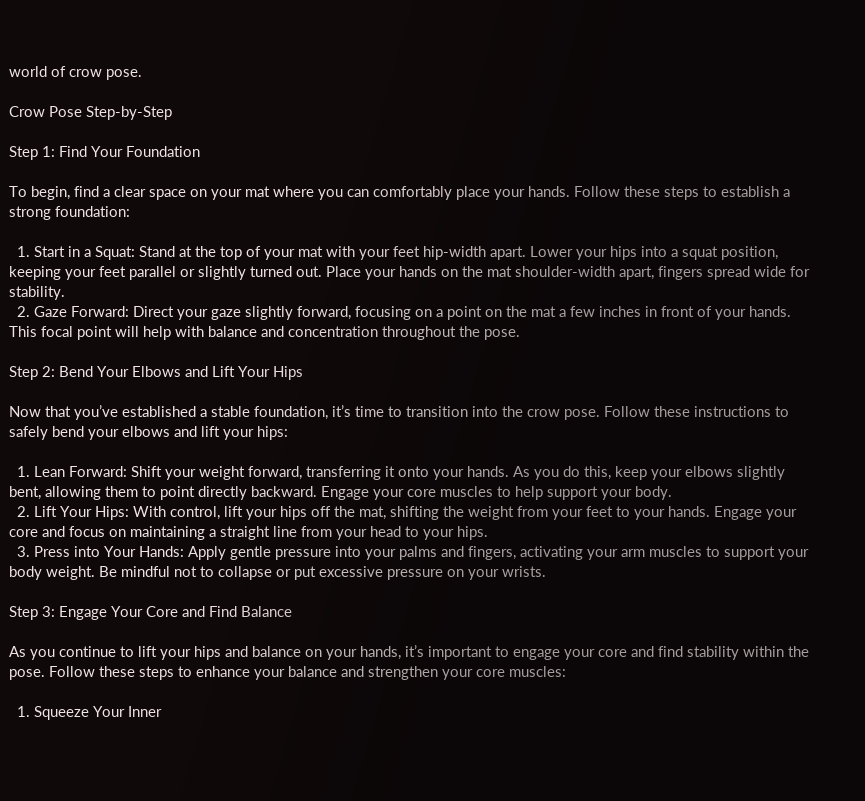world of crow pose.

Crow Pose Step-by-Step

Step 1: Find Your Foundation

To begin, find a clear space on your mat where you can comfortably place your hands. Follow these steps to establish a strong foundation:

  1. Start in a Squat: Stand at the top of your mat with your feet hip-width apart. Lower your hips into a squat position, keeping your feet parallel or slightly turned out. Place your hands on the mat shoulder-width apart, fingers spread wide for stability.
  2. Gaze Forward: Direct your gaze slightly forward, focusing on a point on the mat a few inches in front of your hands. This focal point will help with balance and concentration throughout the pose.

Step 2: Bend Your Elbows and Lift Your Hips

Now that you’ve established a stable foundation, it’s time to transition into the crow pose. Follow these instructions to safely bend your elbows and lift your hips:

  1. Lean Forward: Shift your weight forward, transferring it onto your hands. As you do this, keep your elbows slightly bent, allowing them to point directly backward. Engage your core muscles to help support your body.
  2. Lift Your Hips: With control, lift your hips off the mat, shifting the weight from your feet to your hands. Engage your core and focus on maintaining a straight line from your head to your hips.
  3. Press into Your Hands: Apply gentle pressure into your palms and fingers, activating your arm muscles to support your body weight. Be mindful not to collapse or put excessive pressure on your wrists.

Step 3: Engage Your Core and Find Balance

As you continue to lift your hips and balance on your hands, it’s important to engage your core and find stability within the pose. Follow these steps to enhance your balance and strengthen your core muscles:

  1. Squeeze Your Inner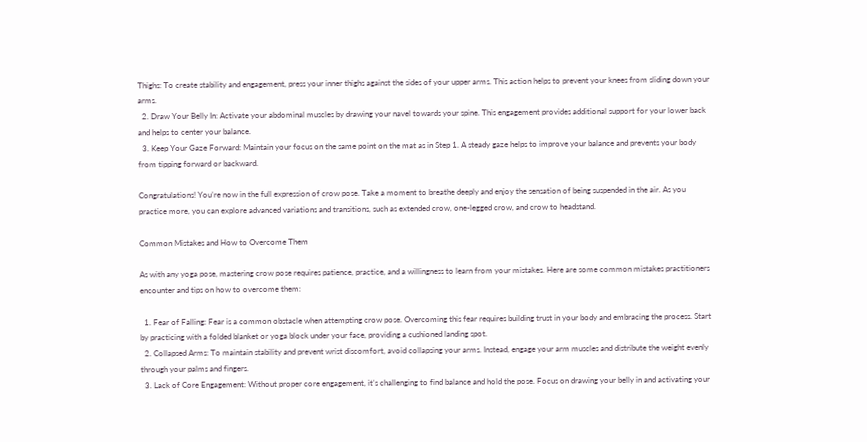Thighs: To create stability and engagement, press your inner thighs against the sides of your upper arms. This action helps to prevent your knees from sliding down your arms.
  2. Draw Your Belly In: Activate your abdominal muscles by drawing your navel towards your spine. This engagement provides additional support for your lower back and helps to center your balance.
  3. Keep Your Gaze Forward: Maintain your focus on the same point on the mat as in Step 1. A steady gaze helps to improve your balance and prevents your body from tipping forward or backward.

Congratulations! You’re now in the full expression of crow pose. Take a moment to breathe deeply and enjoy the sensation of being suspended in the air. As you practice more, you can explore advanced variations and transitions, such as extended crow, one-legged crow, and crow to headstand.

Common Mistakes and How to Overcome Them

As with any yoga pose, mastering crow pose requires patience, practice, and a willingness to learn from your mistakes. Here are some common mistakes practitioners encounter and tips on how to overcome them:

  1. Fear of Falling: Fear is a common obstacle when attempting crow pose. Overcoming this fear requires building trust in your body and embracing the process. Start by practicing with a folded blanket or yoga block under your face, providing a cushioned landing spot.
  2. Collapsed Arms: To maintain stability and prevent wrist discomfort, avoid collapsing your arms. Instead, engage your arm muscles and distribute the weight evenly through your palms and fingers.
  3. Lack of Core Engagement: Without proper core engagement, it’s challenging to find balance and hold the pose. Focus on drawing your belly in and activating your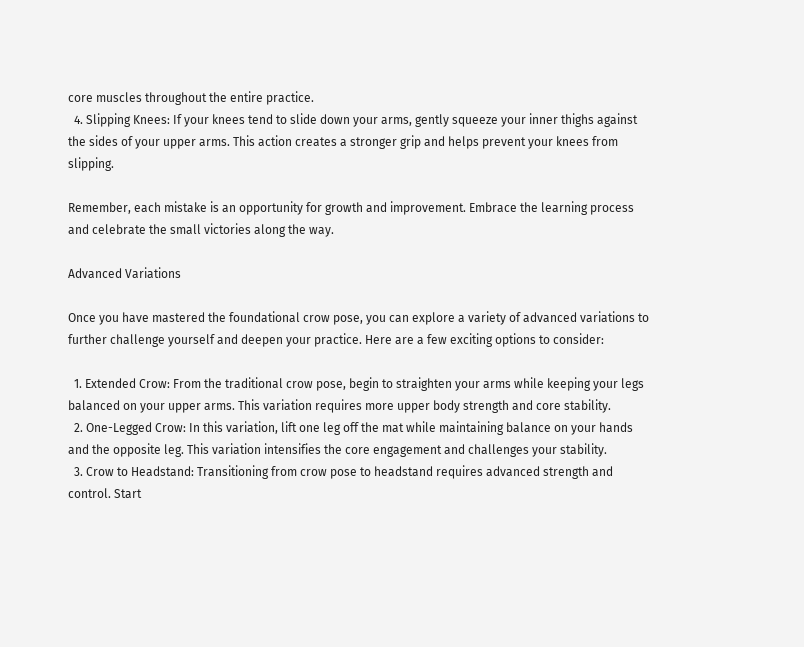core muscles throughout the entire practice.
  4. Slipping Knees: If your knees tend to slide down your arms, gently squeeze your inner thighs against the sides of your upper arms. This action creates a stronger grip and helps prevent your knees from slipping.

Remember, each mistake is an opportunity for growth and improvement. Embrace the learning process and celebrate the small victories along the way.

Advanced Variations

Once you have mastered the foundational crow pose, you can explore a variety of advanced variations to further challenge yourself and deepen your practice. Here are a few exciting options to consider:

  1. Extended Crow: From the traditional crow pose, begin to straighten your arms while keeping your legs balanced on your upper arms. This variation requires more upper body strength and core stability.
  2. One-Legged Crow: In this variation, lift one leg off the mat while maintaining balance on your hands and the opposite leg. This variation intensifies the core engagement and challenges your stability.
  3. Crow to Headstand: Transitioning from crow pose to headstand requires advanced strength and control. Start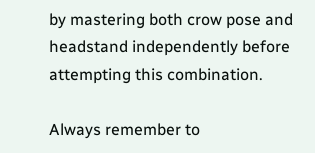by mastering both crow pose and headstand independently before attempting this combination.

Always remember to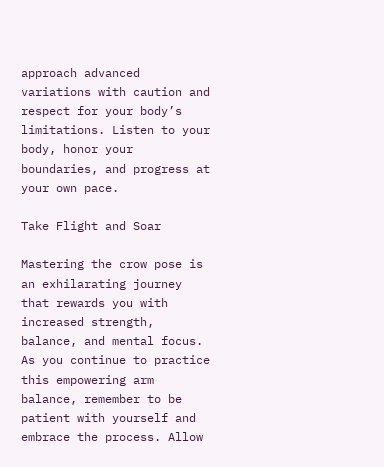approach advanced variations with caution and respect for your body’s limitations. Listen to your body, honor your boundaries, and progress at your own pace.

Take Flight and Soar

Mastering the crow pose is an exhilarating journey that rewards you with increased strength, balance, and mental focus. As you continue to practice this empowering arm balance, remember to be patient with yourself and embrace the process. Allow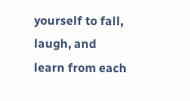yourself to fall, laugh, and learn from each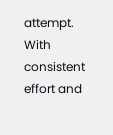attempt. With consistent effort and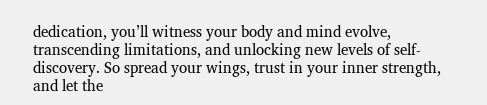dedication, you’ll witness your body and mind evolve, transcending limitations, and unlocking new levels of self-discovery. So spread your wings, trust in your inner strength, and let the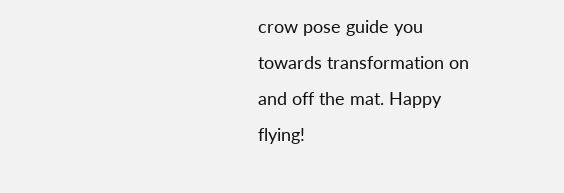crow pose guide you towards transformation on and off the mat. Happy flying!